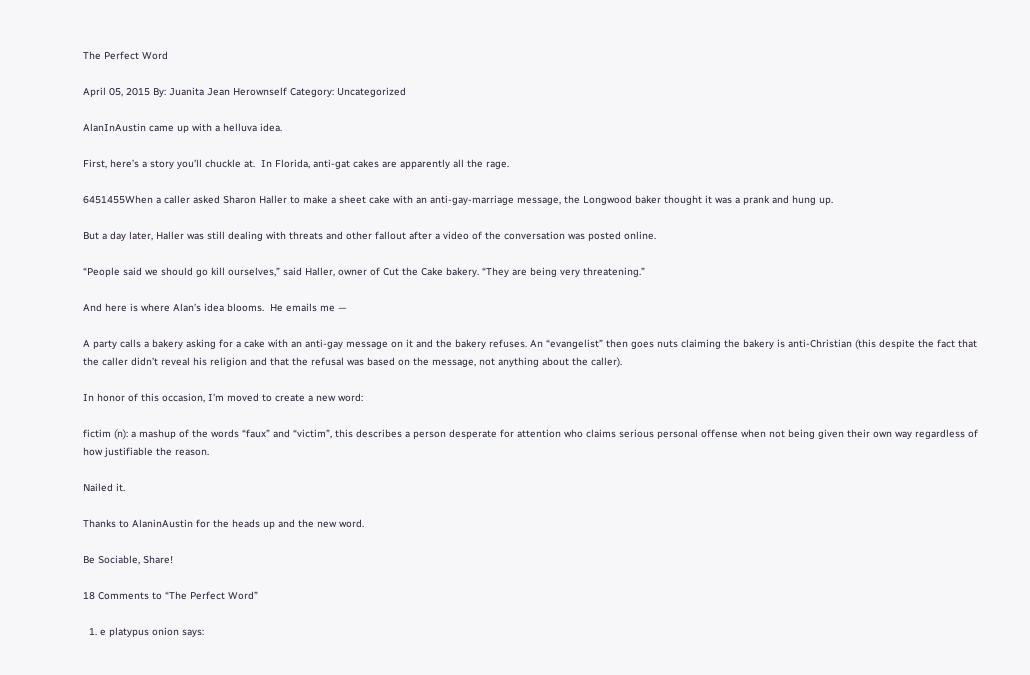The Perfect Word

April 05, 2015 By: Juanita Jean Herownself Category: Uncategorized

AlanInAustin came up with a helluva idea.

First, here’s a story you’ll chuckle at.  In Florida, anti-gat cakes are apparently all the rage.

6451455When a caller asked Sharon Haller to make a sheet cake with an anti-gay-marriage message, the Longwood baker thought it was a prank and hung up.

But a day later, Haller was still dealing with threats and other fallout after a video of the conversation was posted online.

“People said we should go kill ourselves,” said Haller, owner of Cut the Cake bakery. “They are being very threatening.”

And here is where Alan’s idea blooms.  He emails me —

A party calls a bakery asking for a cake with an anti-gay message on it and the bakery refuses. An “evangelist” then goes nuts claiming the bakery is anti-Christian (this despite the fact that the caller didn’t reveal his religion and that the refusal was based on the message, not anything about the caller).

In honor of this occasion, I’m moved to create a new word:

fictim (n): a mashup of the words “faux” and “victim”, this describes a person desperate for attention who claims serious personal offense when not being given their own way regardless of how justifiable the reason.

Nailed it.

Thanks to AlaninAustin for the heads up and the new word.

Be Sociable, Share!

18 Comments to “The Perfect Word”

  1. e platypus onion says: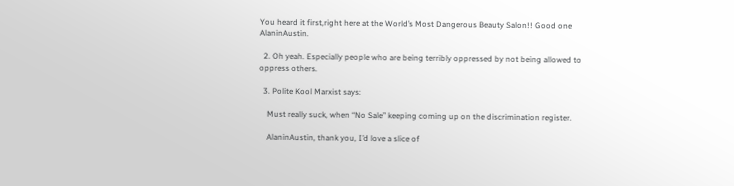You heard it first,right here at the World’s Most Dangerous Beauty Salon!! Good one AlaninAustin.

  2. Oh yeah. Especially people who are being terribly oppressed by not being allowed to oppress others.

  3. Polite Kool Marxist says:

    Must really suck, when “No Sale” keeping coming up on the discrimination register.

    AlaninAustin, thank you, I’d love a slice of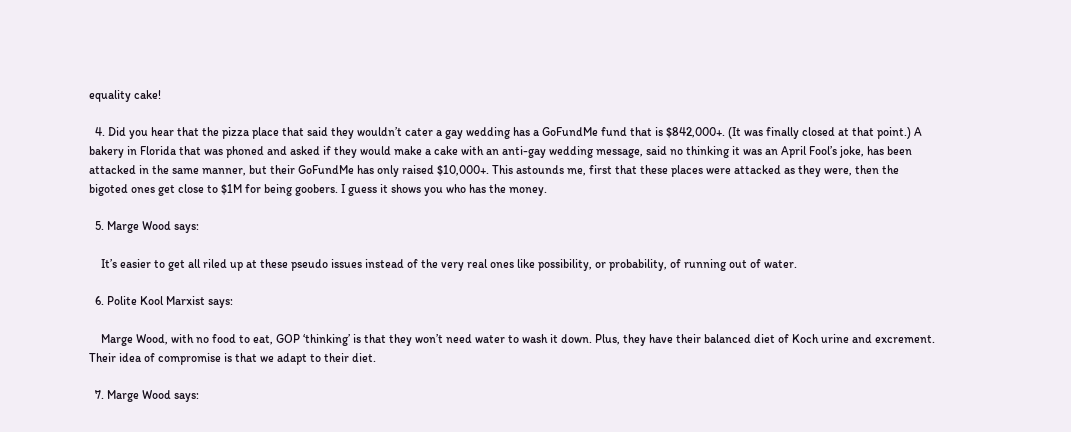equality cake!

  4. Did you hear that the pizza place that said they wouldn’t cater a gay wedding has a GoFundMe fund that is $842,000+. (It was finally closed at that point.) A bakery in Florida that was phoned and asked if they would make a cake with an anti-gay wedding message, said no thinking it was an April Fool’s joke, has been attacked in the same manner, but their GoFundMe has only raised $10,000+. This astounds me, first that these places were attacked as they were, then the bigoted ones get close to $1M for being goobers. I guess it shows you who has the money.

  5. Marge Wood says:

    It’s easier to get all riled up at these pseudo issues instead of the very real ones like possibility, or probability, of running out of water.

  6. Polite Kool Marxist says:

    Marge Wood, with no food to eat, GOP ‘thinking’ is that they won’t need water to wash it down. Plus, they have their balanced diet of Koch urine and excrement. Their idea of compromise is that we adapt to their diet.

  7. Marge Wood says: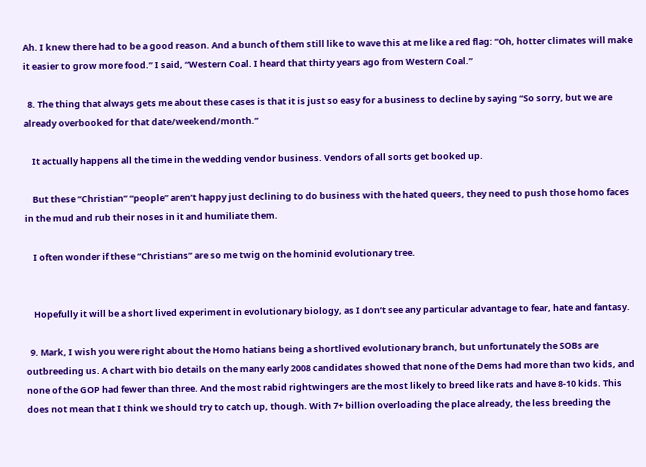Ah. I knew there had to be a good reason. And a bunch of them still like to wave this at me like a red flag: “Oh, hotter climates will make it easier to grow more food.” I said, “Western Coal. I heard that thirty years ago from Western Coal.”

  8. The thing that always gets me about these cases is that it is just so easy for a business to decline by saying “So sorry, but we are already overbooked for that date/weekend/month.”

    It actually happens all the time in the wedding vendor business. Vendors of all sorts get booked up.

    But these “Christian” “people” aren’t happy just declining to do business with the hated queers, they need to push those homo faces in the mud and rub their noses in it and humiliate them.

    I often wonder if these “Christians” are so me twig on the hominid evolutionary tree.


    Hopefully it will be a short lived experiment in evolutionary biology, as I don’t see any particular advantage to fear, hate and fantasy.

  9. Mark, I wish you were right about the Homo hatians being a shortlived evolutionary branch, but unfortunately the SOBs are outbreeding us. A chart with bio details on the many early 2008 candidates showed that none of the Dems had more than two kids, and none of the GOP had fewer than three. And the most rabid rightwingers are the most likely to breed like rats and have 8-10 kids. This does not mean that I think we should try to catch up, though. With 7+ billion overloading the place already, the less breeding the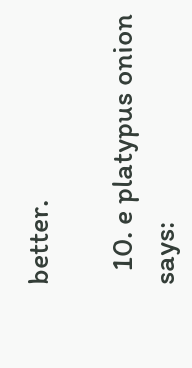better.

  10. e platypus onion says: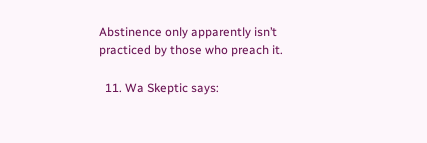Abstinence only apparently isn’t practiced by those who preach it.

  11. Wa Skeptic says: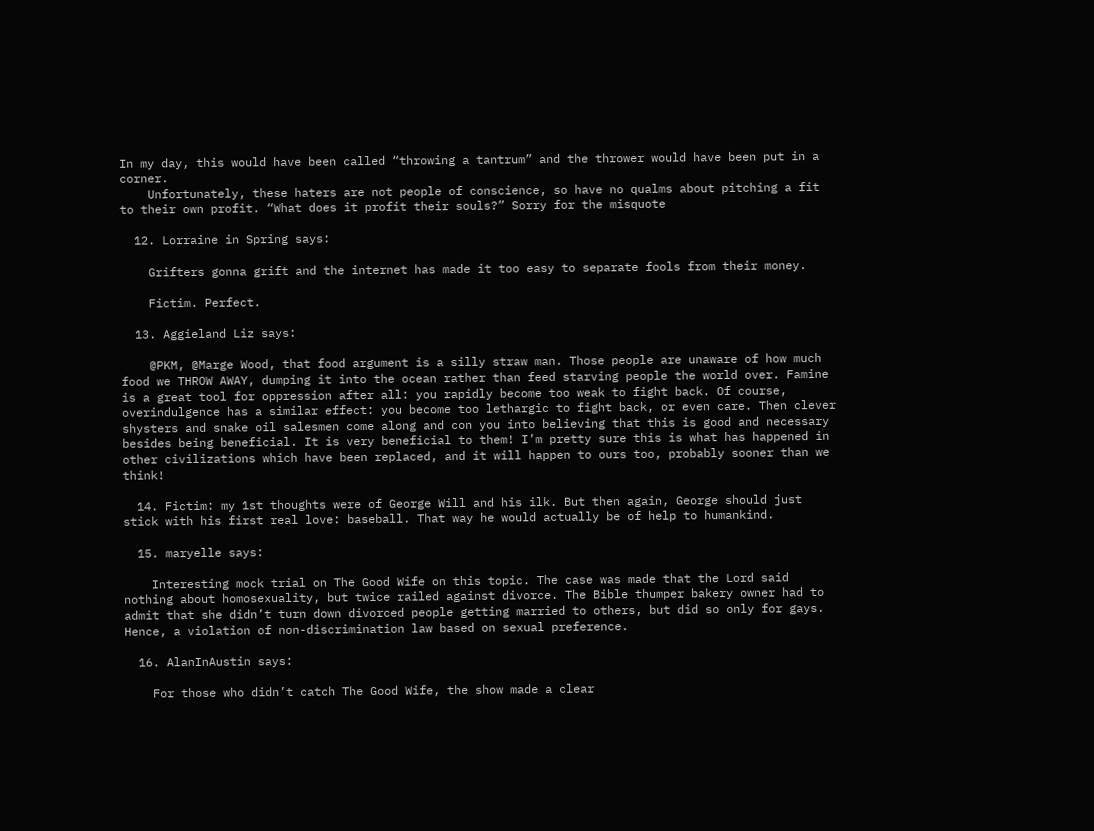In my day, this would have been called “throwing a tantrum” and the thrower would have been put in a corner.
    Unfortunately, these haters are not people of conscience, so have no qualms about pitching a fit to their own profit. “What does it profit their souls?” Sorry for the misquote

  12. Lorraine in Spring says:

    Grifters gonna grift and the internet has made it too easy to separate fools from their money.

    Fictim. Perfect.

  13. Aggieland Liz says:

    @PKM, @Marge Wood, that food argument is a silly straw man. Those people are unaware of how much food we THROW AWAY, dumping it into the ocean rather than feed starving people the world over. Famine is a great tool for oppression after all: you rapidly become too weak to fight back. Of course, overindulgence has a similar effect: you become too lethargic to fight back, or even care. Then clever shysters and snake oil salesmen come along and con you into believing that this is good and necessary besides being beneficial. It is very beneficial to them! I’m pretty sure this is what has happened in other civilizations which have been replaced, and it will happen to ours too, probably sooner than we think!

  14. Fictim: my 1st thoughts were of George Will and his ilk. But then again, George should just stick with his first real love: baseball. That way he would actually be of help to humankind.

  15. maryelle says:

    Interesting mock trial on The Good Wife on this topic. The case was made that the Lord said nothing about homosexuality, but twice railed against divorce. The Bible thumper bakery owner had to admit that she didn’t turn down divorced people getting married to others, but did so only for gays. Hence, a violation of non-discrimination law based on sexual preference.

  16. AlanInAustin says:

    For those who didn’t catch The Good Wife, the show made a clear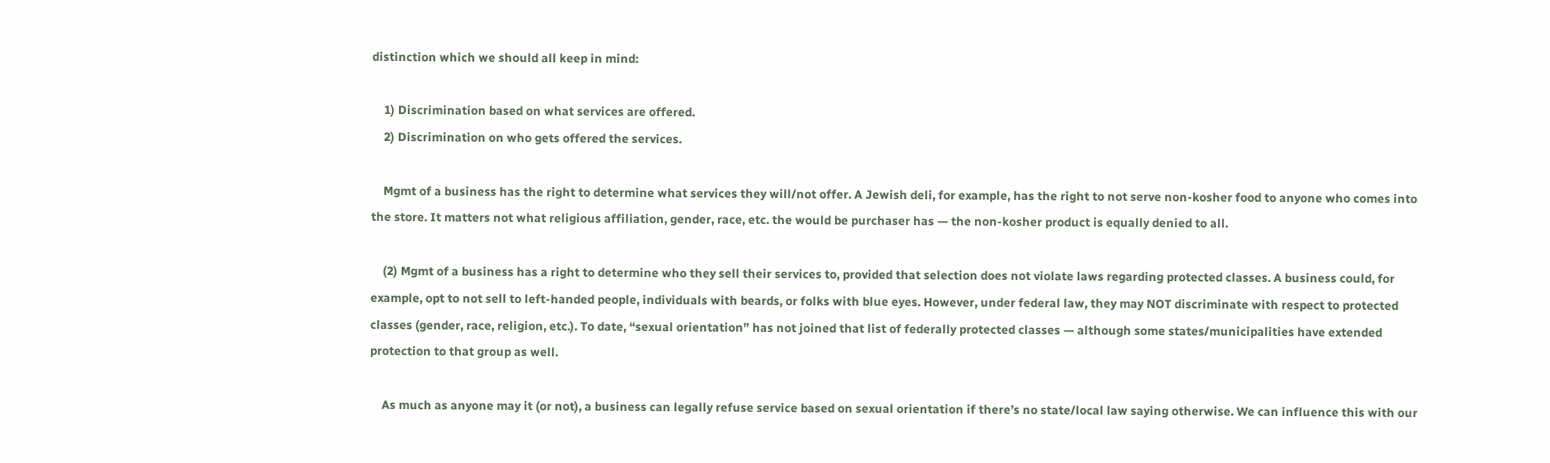distinction which we should all keep in mind:

    1) Discrimination based on what services are offered.
    2) Discrimination on who gets offered the services.

    Mgmt of a business has the right to determine what services they will/not offer. A Jewish deli, for example, has the right to not serve non-kosher food to anyone who comes into the store. It matters not what religious affiliation, gender, race, etc. the would be purchaser has — the non-kosher product is equally denied to all.

    (2) Mgmt of a business has a right to determine who they sell their services to, provided that selection does not violate laws regarding protected classes. A business could, for example, opt to not sell to left-handed people, individuals with beards, or folks with blue eyes. However, under federal law, they may NOT discriminate with respect to protected classes (gender, race, religion, etc.). To date, “sexual orientation” has not joined that list of federally protected classes — although some states/municipalities have extended protection to that group as well.

    As much as anyone may it (or not), a business can legally refuse service based on sexual orientation if there’s no state/local law saying otherwise. We can influence this with our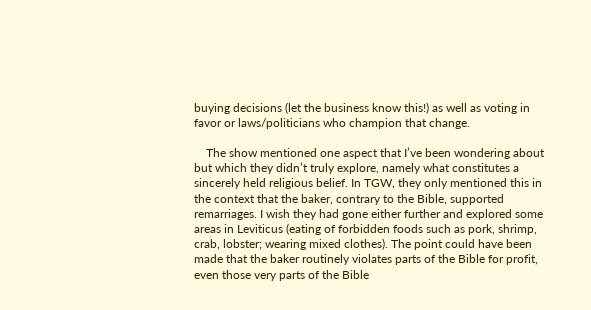buying decisions (let the business know this!) as well as voting in favor or laws/politicians who champion that change.

    The show mentioned one aspect that I’ve been wondering about but which they didn’t truly explore, namely what constitutes a sincerely held religious belief. In TGW, they only mentioned this in the context that the baker, contrary to the Bible, supported remarriages. I wish they had gone either further and explored some areas in Leviticus (eating of forbidden foods such as pork, shrimp, crab, lobster; wearing mixed clothes). The point could have been made that the baker routinely violates parts of the Bible for profit, even those very parts of the Bible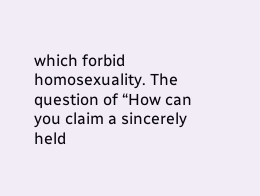which forbid homosexuality. The question of “How can you claim a sincerely held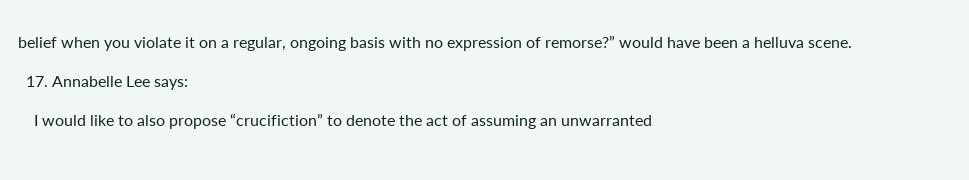belief when you violate it on a regular, ongoing basis with no expression of remorse?” would have been a helluva scene.

  17. Annabelle Lee says:

    I would like to also propose “crucifiction” to denote the act of assuming an unwarranted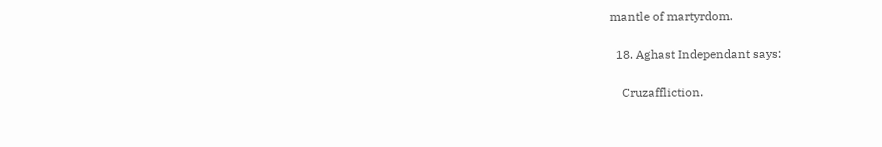mantle of martyrdom.

  18. Aghast Independant says:

    Cruzaffliction.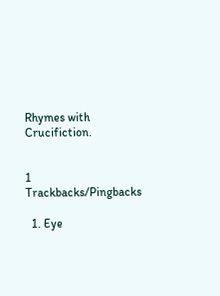Rhymes with Crucifiction.


1 Trackbacks/Pingbacks

  1. Eye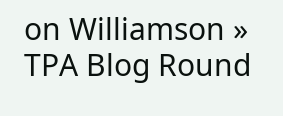on Williamson » TPA Blog Round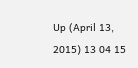Up (April 13, 2015) 13 04 15